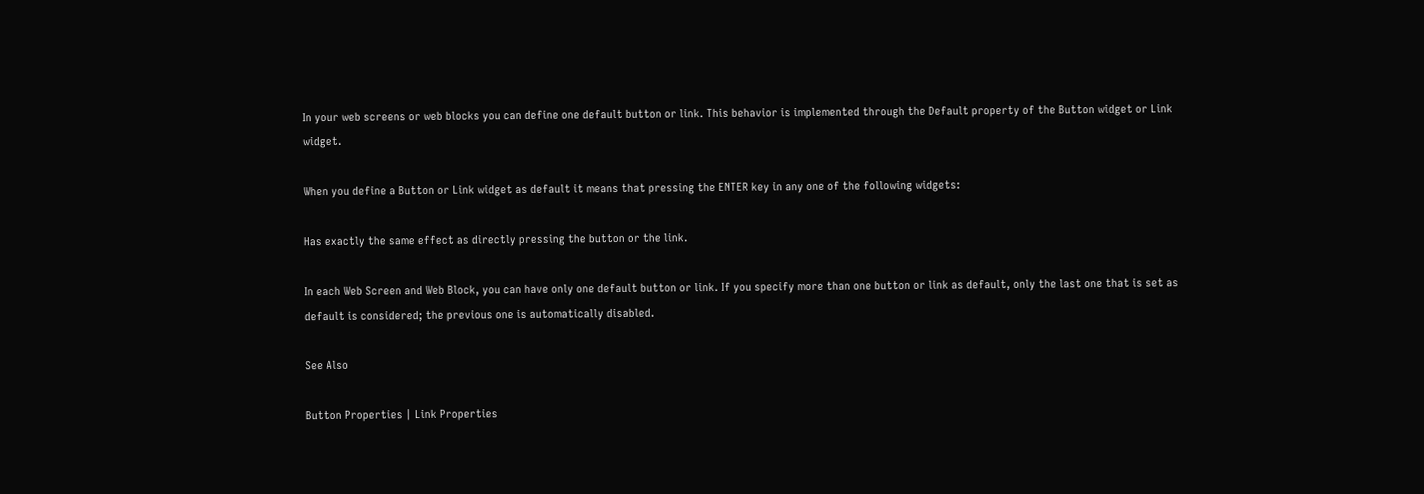In your web screens or web blocks you can define one default button or link. This behavior is implemented through the Default property of the Button widget or Link widget.

When you define a Button or Link widget as default it means that pressing the ENTER key in any one of the following widgets:

Has exactly the same effect as directly pressing the button or the link.

In each Web Screen and Web Block, you can have only one default button or link. If you specify more than one button or link as default, only the last one that is set as default is considered; the previous one is automatically disabled.

See Also

Button Properties | Link Properties